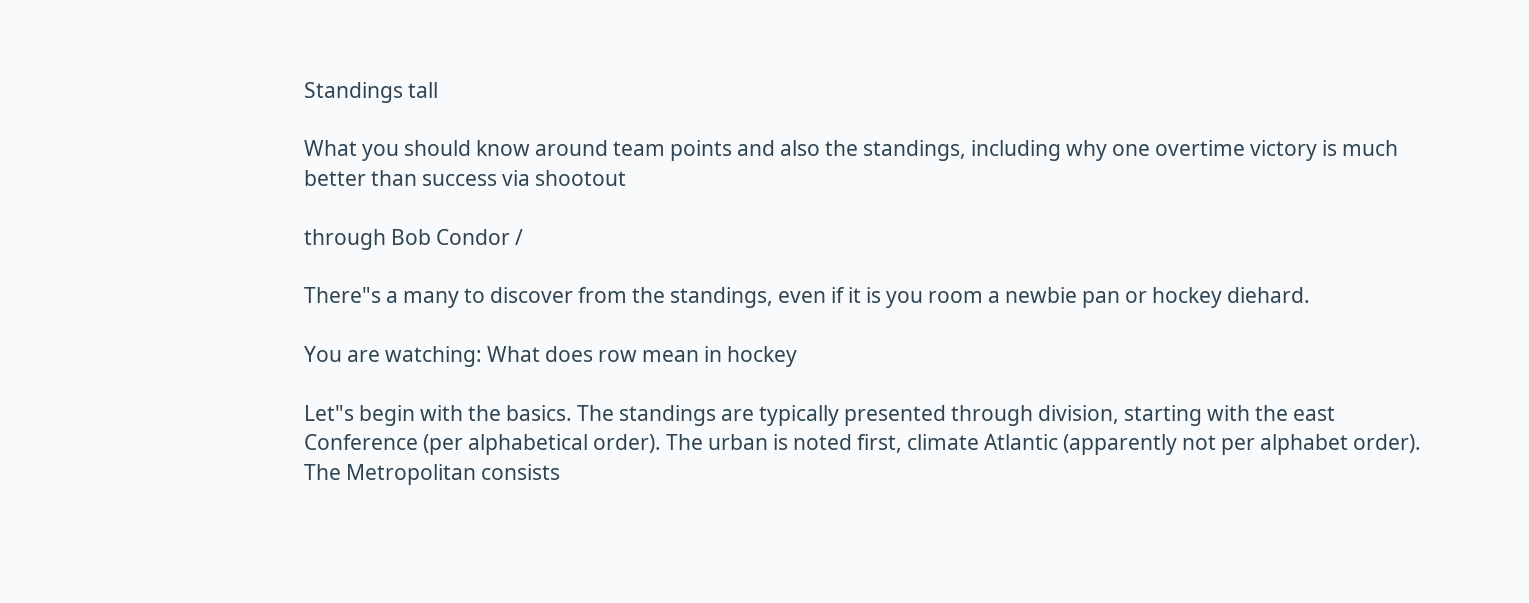Standings tall

What you should know around team points and also the standings, including why one overtime victory is much better than success via shootout

through Bob Condor /

There"s a many to discover from the standings, even if it is you room a newbie pan or hockey diehard.

You are watching: What does row mean in hockey

Let"s begin with the basics. The standings are typically presented through division, starting with the east Conference (per alphabetical order). The urban is noted first, climate Atlantic (apparently not per alphabet order). The Metropolitan consists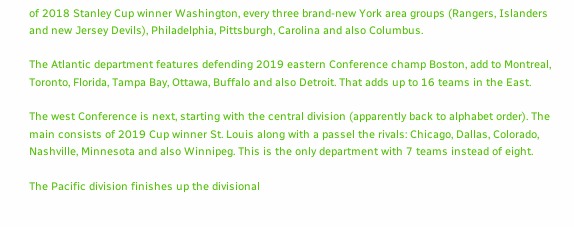of 2018 Stanley Cup winner Washington, every three brand-new York area groups (Rangers, Islanders and new Jersey Devils), Philadelphia, Pittsburgh, Carolina and also Columbus.

The Atlantic department features defending 2019 eastern Conference champ Boston, add to Montreal, Toronto, Florida, Tampa Bay, Ottawa, Buffalo and also Detroit. That adds up to 16 teams in the East.

The west Conference is next, starting with the central division (apparently back to alphabet order). The main consists of 2019 Cup winner St. Louis along with a passel the rivals: Chicago, Dallas, Colorado, Nashville, Minnesota and also Winnipeg. This is the only department with 7 teams instead of eight.

The Pacific division finishes up the divisional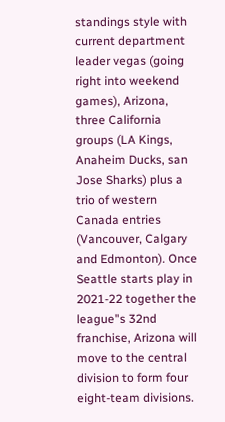standings style with current department leader vegas (going right into weekend games), Arizona, three California groups (LA Kings, Anaheim Ducks, san Jose Sharks) plus a trio of western Canada entries (Vancouver, Calgary and Edmonton). Once Seattle starts play in 2021-22 together the league"s 32nd franchise, Arizona will move to the central division to form four eight-team divisions.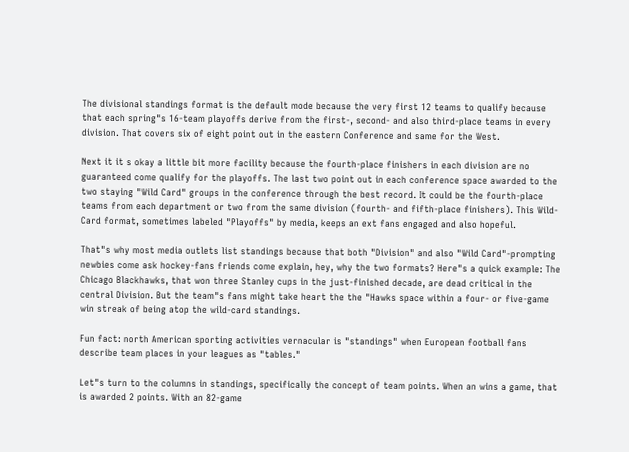The divisional standings format is the default mode because the very first 12 teams to qualify because that each spring"s 16-team playoffs derive from the first-, second- and also third-place teams in every division. That covers six of eight point out in the eastern Conference and same for the West.

Next it it s okay a little bit more facility because the fourth-place finishers in each division are no guaranteed come qualify for the playoffs. The last two point out in each conference space awarded to the two staying "Wild Card" groups in the conference through the best record. It could be the fourth-place teams from each department or two from the same division (fourth- and fifth-place finishers). This Wild-Card format, sometimes labeled "Playoffs" by media, keeps an ext fans engaged and also hopeful.

That"s why most media outlets list standings because that both "Division" and also "Wild Card"-prompting newbies come ask hockey-fans friends come explain, hey, why the two formats? Here"s a quick example: The Chicago Blackhawks, that won three Stanley cups in the just-finished decade, are dead critical in the central Division. But the team"s fans might take heart the the "Hawks space within a four- or five-game win streak of being atop the wild-card standings.

Fun fact: north American sporting activities vernacular is "standings" when European football fans describe team places in your leagues as "tables."

Let"s turn to the columns in standings, specifically the concept of team points. When an wins a game, that is awarded 2 points. With an 82-game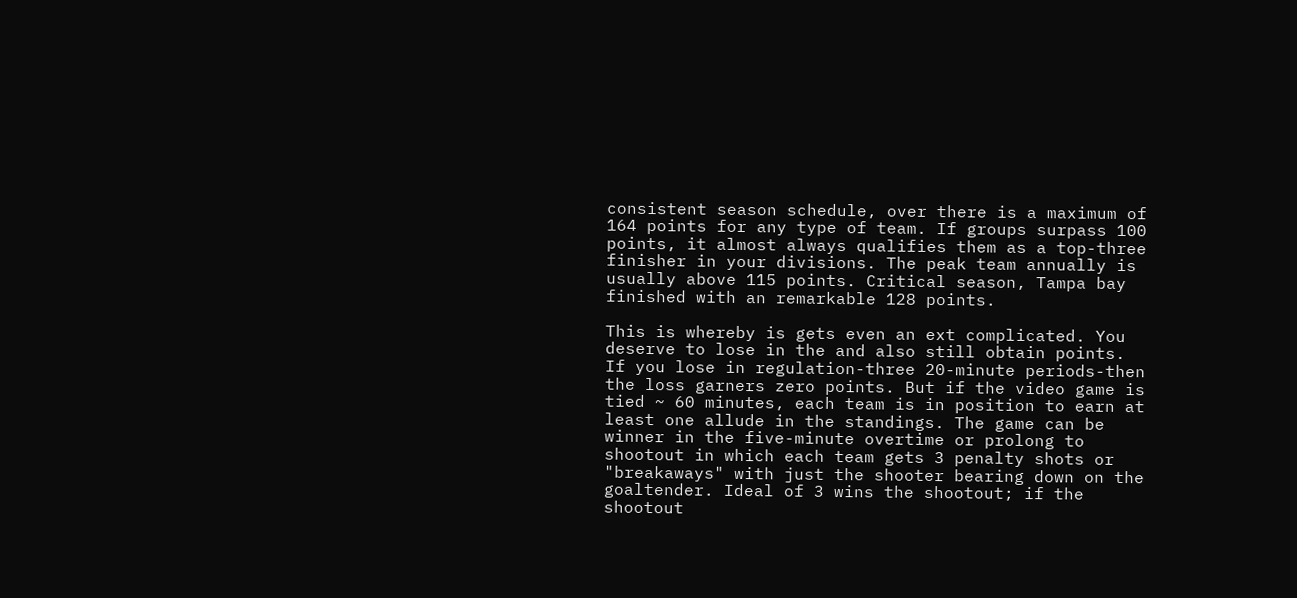consistent season schedule, over there is a maximum of 164 points for any type of team. If groups surpass 100 points, it almost always qualifies them as a top-three finisher in your divisions. The peak team annually is usually above 115 points. Critical season, Tampa bay finished with an remarkable 128 points.

This is whereby is gets even an ext complicated. You deserve to lose in the and also still obtain points. If you lose in regulation-three 20-minute periods-then the loss garners zero points. But if the video game is tied ~ 60 minutes, each team is in position to earn at least one allude in the standings. The game can be winner in the five-minute overtime or prolong to shootout in which each team gets 3 penalty shots or "breakaways" with just the shooter bearing down on the goaltender. Ideal of 3 wins the shootout; if the shootout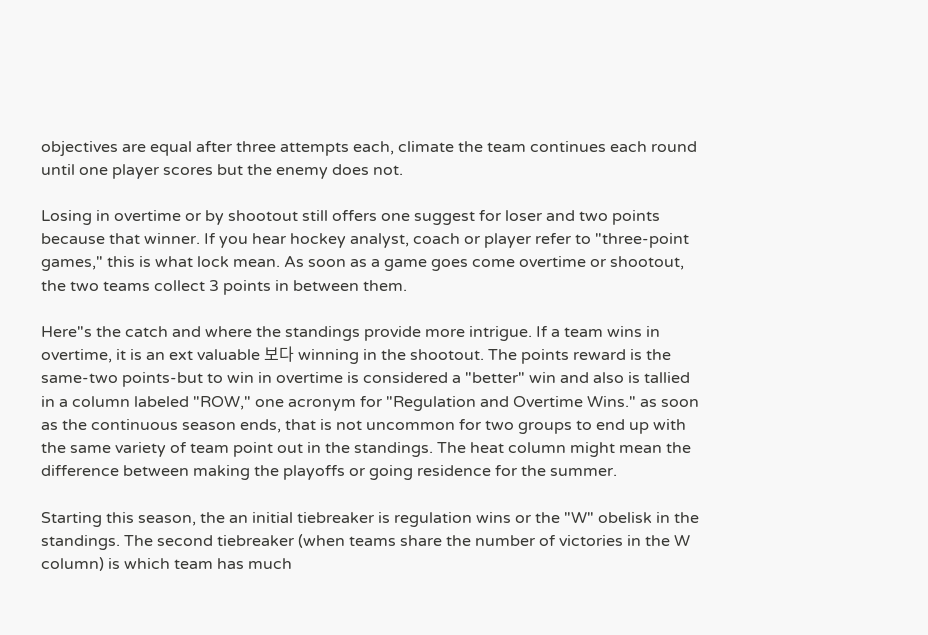objectives are equal after three attempts each, climate the team continues each round until one player scores but the enemy does not.

Losing in overtime or by shootout still offers one suggest for loser and two points because that winner. If you hear hockey analyst, coach or player refer to "three-point games," this is what lock mean. As soon as a game goes come overtime or shootout, the two teams collect 3 points in between them.

Here"s the catch and where the standings provide more intrigue. If a team wins in overtime, it is an ext valuable 보다 winning in the shootout. The points reward is the same-two points-but to win in overtime is considered a "better" win and also is tallied in a column labeled "ROW," one acronym for "Regulation and Overtime Wins." as soon as the continuous season ends, that is not uncommon for two groups to end up with the same variety of team point out in the standings. The heat column might mean the difference between making the playoffs or going residence for the summer.

Starting this season, the an initial tiebreaker is regulation wins or the "W" obelisk in the standings. The second tiebreaker (when teams share the number of victories in the W column) is which team has much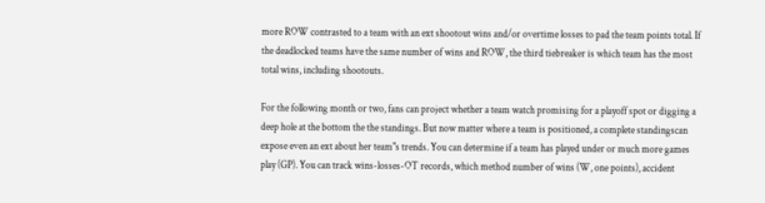more ROW contrasted to a team with an ext shootout wins and/or overtime losses to pad the team points total. If the deadlocked teams have the same number of wins and ROW, the third tiebreaker is which team has the most total wins, including shootouts.

For the following month or two, fans can project whether a team watch promising for a playoff spot or digging a deep hole at the bottom the the standings. But now matter where a team is positioned, a complete standingscan expose even an ext about her team"s trends. You can determine if a team has played under or much more games play (GP). You can track wins-losses-OT records, which method number of wins (W, one points), accident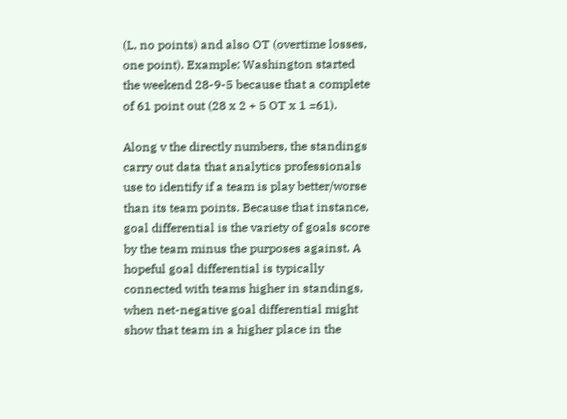(L, no points) and also OT (overtime losses, one point). Example: Washington started the weekend 28-9-5 because that a complete of 61 point out (28 x 2 + 5 OT x 1 =61).

Along v the directly numbers, the standings carry out data that analytics professionals use to identify if a team is play better/worse than its team points. Because that instance, goal differential is the variety of goals score by the team minus the purposes against. A hopeful goal differential is typically connected with teams higher in standings, when net-negative goal differential might show that team in a higher place in the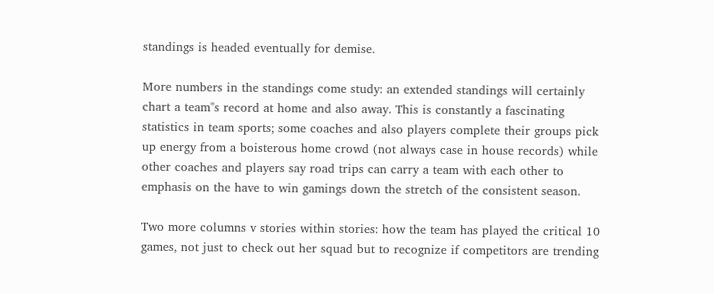standings is headed eventually for demise.

More numbers in the standings come study: an extended standings will certainly chart a team"s record at home and also away. This is constantly a fascinating statistics in team sports; some coaches and also players complete their groups pick up energy from a boisterous home crowd (not always case in house records) while other coaches and players say road trips can carry a team with each other to emphasis on the have to win gamings down the stretch of the consistent season.

Two more columns v stories within stories: how the team has played the critical 10 games, not just to check out her squad but to recognize if competitors are trending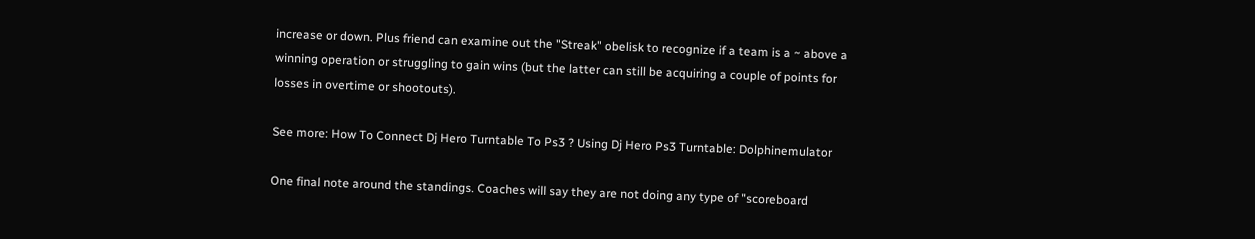increase or down. Plus friend can examine out the "Streak" obelisk to recognize if a team is a ~ above a winning operation or struggling to gain wins (but the latter can still be acquiring a couple of points for losses in overtime or shootouts).

See more: How To Connect Dj Hero Turntable To Ps3 ? Using Dj Hero Ps3 Turntable: Dolphinemulator

One final note around the standings. Coaches will say they are not doing any type of "scoreboard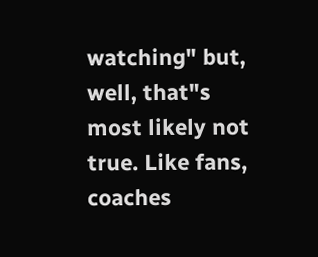watching" but, well, that"s most likely not true. Like fans, coaches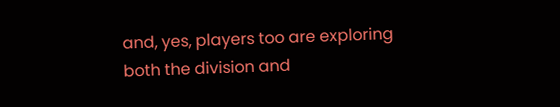and, yes, players too are exploring both the division and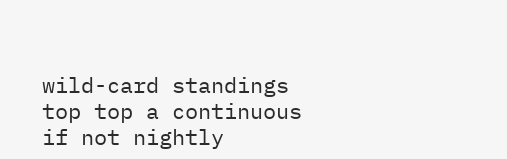wild-card standings top top a continuous if not nightly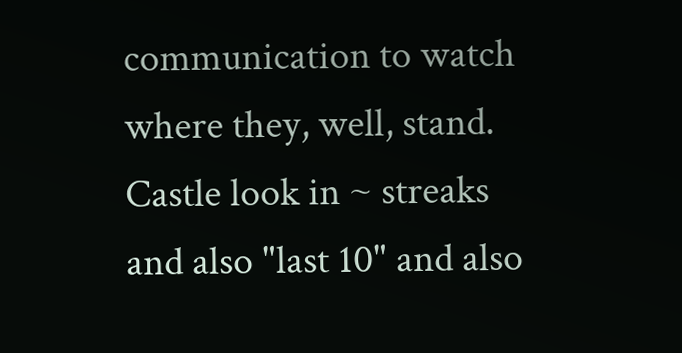communication to watch where they, well, stand. Castle look in ~ streaks and also "last 10" and also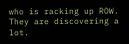who is racking up ROW. They are discovering a lot.